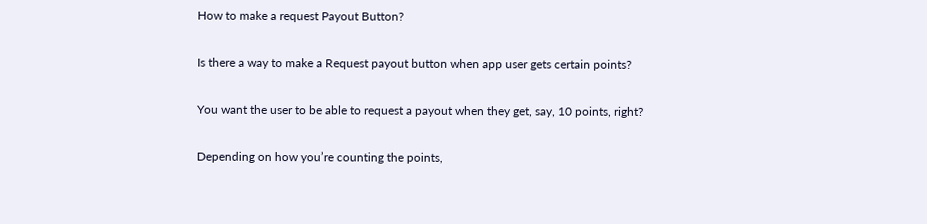How to make a request Payout Button?

Is there a way to make a Request payout button when app user gets certain points?

You want the user to be able to request a payout when they get, say, 10 points, right?

Depending on how you’re counting the points,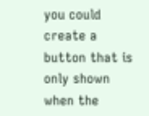you could create a button that is only shown when the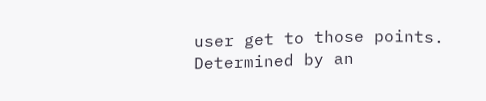user get to those points. Determined by an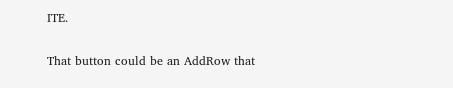ITE.

That button could be an AddRow that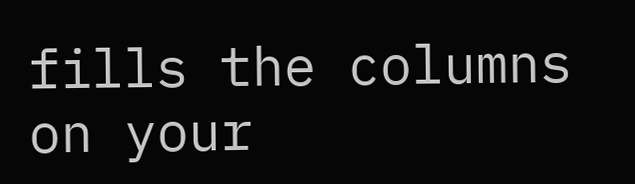fills the columns on your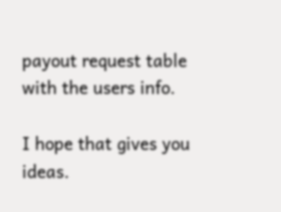payout request table with the users info.

I hope that gives you ideas.